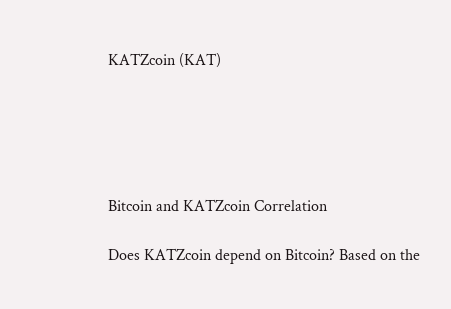KATZcoin (KAT)





Bitcoin and KATZcoin Correlation

Does KATZcoin depend on Bitcoin? Based on the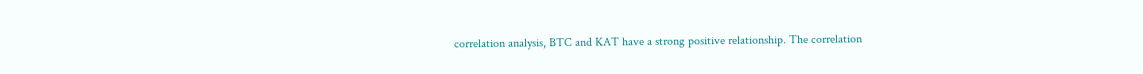correlation analysis, BTC and KAT have a strong positive relationship. The correlation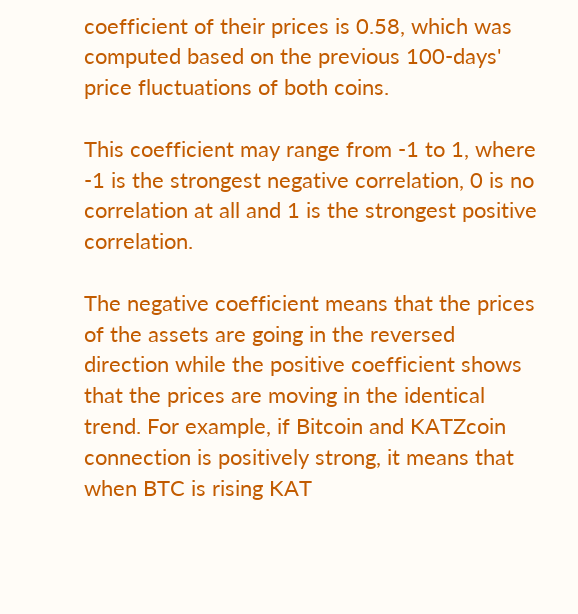coefficient of their prices is 0.58, which was computed based on the previous 100-days' price fluctuations of both coins.

This coefficient may range from -1 to 1, where -1 is the strongest negative correlation, 0 is no correlation at all and 1 is the strongest positive correlation.

The negative coefficient means that the prices of the assets are going in the reversed direction while the positive coefficient shows that the prices are moving in the identical trend. For example, if Bitcoin and KATZcoin connection is positively strong, it means that when BTC is rising KAT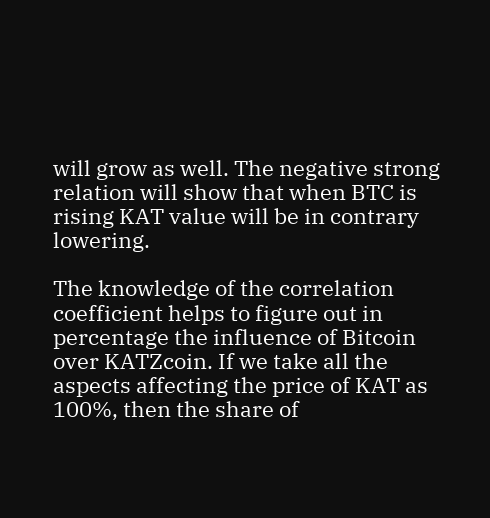will grow as well. The negative strong relation will show that when BTC is rising KAT value will be in contrary lowering.

The knowledge of the correlation coefficient helps to figure out in percentage the influence of Bitcoin over KATZcoin. If we take all the aspects affecting the price of KAT as 100%, then the share of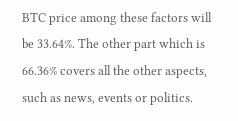BTC price among these factors will be 33.64%. The other part which is 66.36% covers all the other aspects, such as news, events or politics.